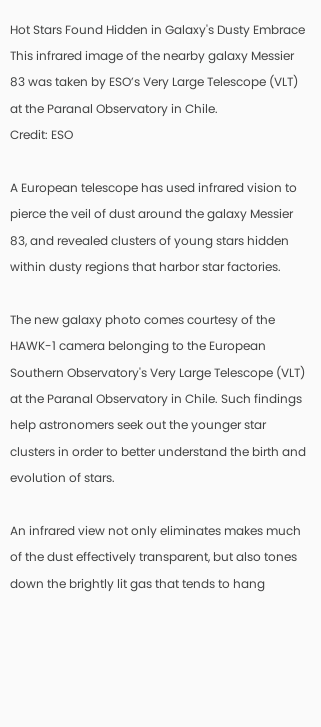Hot Stars Found Hidden in Galaxy's Dusty Embrace
This infrared image of the nearby galaxy Messier 83 was taken by ESO’s Very Large Telescope (VLT) at the Paranal Observatory in Chile.
Credit: ESO

A European telescope has used infrared vision to pierce the veil of dust around the galaxy Messier 83, and revealed clusters of young stars hidden within dusty regions that harbor star factories.

The new galaxy photo comes courtesy of the HAWK-1 camera belonging to the European Southern Observatory's Very Large Telescope (VLT) at the Paranal Observatory in Chile. Such findings help astronomers seek out the younger star clusters in order to better understand the birth and evolution of stars.

An infrared view not only eliminates makes much of the dust effectively transparent, but also tones down the brightly lit gas that tends to hang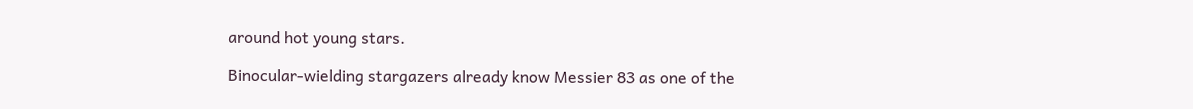around hot young stars.

Binocular-wielding stargazers already know Messier 83 as one of the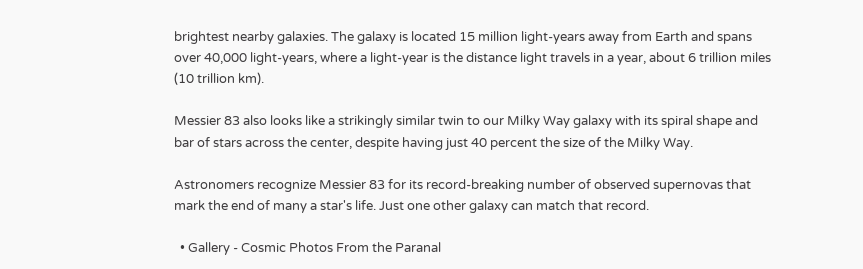brightest nearby galaxies. The galaxy is located 15 million light-years away from Earth and spans over 40,000 light-years, where a light-year is the distance light travels in a year, about 6 trillion miles (10 trillion km).

Messier 83 also looks like a strikingly similar twin to our Milky Way galaxy with its spiral shape and bar of stars across the center, despite having just 40 percent the size of the Milky Way.

Astronomers recognize Messier 83 for its record-breaking number of observed supernovas that mark the end of many a star's life. Just one other galaxy can match that record.

  • Gallery - Cosmic Photos From the Paranal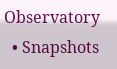Observatory
  • Snapshots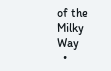of the Milky Way
  •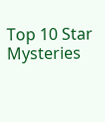Top 10 Star Mysteries